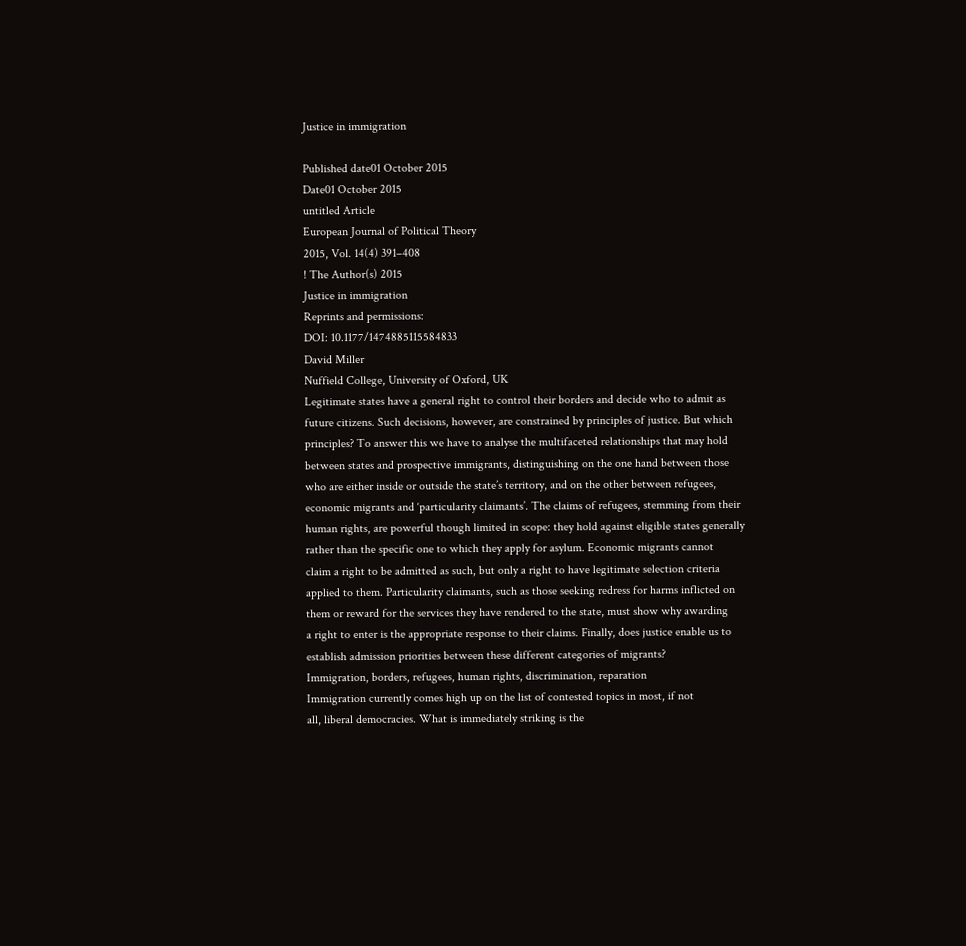Justice in immigration

Published date01 October 2015
Date01 October 2015
untitled Article
European Journal of Political Theory
2015, Vol. 14(4) 391–408
! The Author(s) 2015
Justice in immigration
Reprints and permissions:
DOI: 10.1177/1474885115584833
David Miller
Nuffield College, University of Oxford, UK
Legitimate states have a general right to control their borders and decide who to admit as
future citizens. Such decisions, however, are constrained by principles of justice. But which
principles? To answer this we have to analyse the multifaceted relationships that may hold
between states and prospective immigrants, distinguishing on the one hand between those
who are either inside or outside the state’s territory, and on the other between refugees,
economic migrants and ‘particularity claimants’. The claims of refugees, stemming from their
human rights, are powerful though limited in scope: they hold against eligible states generally
rather than the specific one to which they apply for asylum. Economic migrants cannot
claim a right to be admitted as such, but only a right to have legitimate selection criteria
applied to them. Particularity claimants, such as those seeking redress for harms inflicted on
them or reward for the services they have rendered to the state, must show why awarding
a right to enter is the appropriate response to their claims. Finally, does justice enable us to
establish admission priorities between these different categories of migrants?
Immigration, borders, refugees, human rights, discrimination, reparation
Immigration currently comes high up on the list of contested topics in most, if not
all, liberal democracies. What is immediately striking is the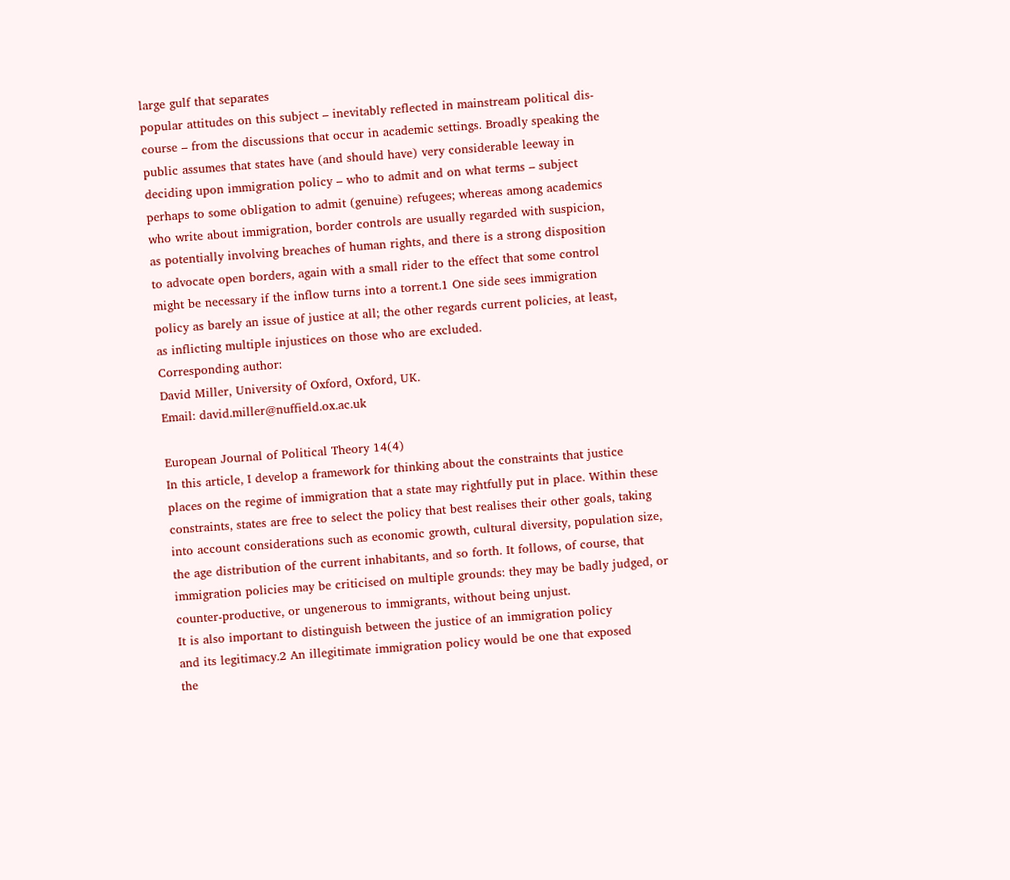large gulf that separates
popular attitudes on this subject – inevitably reflected in mainstream political dis-
course – from the discussions that occur in academic settings. Broadly speaking the
public assumes that states have (and should have) very considerable leeway in
deciding upon immigration policy – who to admit and on what terms – subject
perhaps to some obligation to admit (genuine) refugees; whereas among academics
who write about immigration, border controls are usually regarded with suspicion,
as potentially involving breaches of human rights, and there is a strong disposition
to advocate open borders, again with a small rider to the effect that some control
might be necessary if the inflow turns into a torrent.1 One side sees immigration
policy as barely an issue of justice at all; the other regards current policies, at least,
as inflicting multiple injustices on those who are excluded.
Corresponding author:
David Miller, University of Oxford, Oxford, UK.
Email: david.miller@nuffield.ox.ac.uk

European Journal of Political Theory 14(4)
In this article, I develop a framework for thinking about the constraints that justice
places on the regime of immigration that a state may rightfully put in place. Within these
constraints, states are free to select the policy that best realises their other goals, taking
into account considerations such as economic growth, cultural diversity, population size,
the age distribution of the current inhabitants, and so forth. It follows, of course, that
immigration policies may be criticised on multiple grounds: they may be badly judged, or
counter-productive, or ungenerous to immigrants, without being unjust.
It is also important to distinguish between the justice of an immigration policy
and its legitimacy.2 An illegitimate immigration policy would be one that exposed
the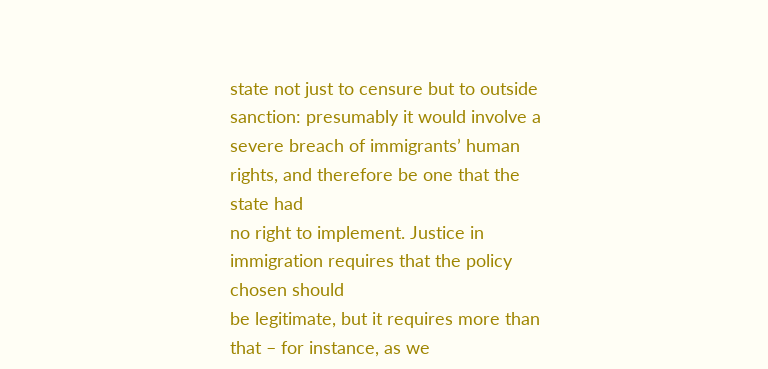state not just to censure but to outside sanction: presumably it would involve a
severe breach of immigrants’ human rights, and therefore be one that the state had
no right to implement. Justice in immigration requires that the policy chosen should
be legitimate, but it requires more than that – for instance, as we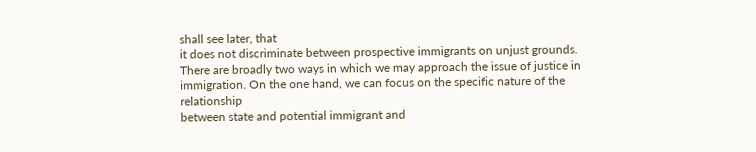shall see later, that
it does not discriminate between prospective immigrants on unjust grounds.
There are broadly two ways in which we may approach the issue of justice in
immigration. On the one hand, we can focus on the specific nature of the relationship
between state and potential immigrant and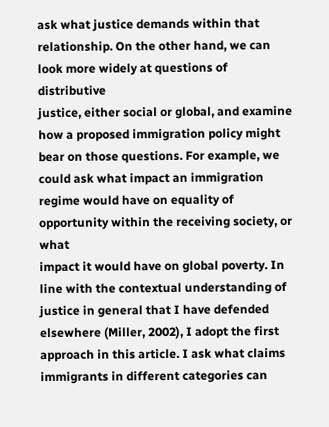ask what justice demands within that
relationship. On the other hand, we can look more widely at questions of distributive
justice, either social or global, and examine how a proposed immigration policy might
bear on those questions. For example, we could ask what impact an immigration
regime would have on equality of opportunity within the receiving society, or what
impact it would have on global poverty. In line with the contextual understanding of
justice in general that I have defended elsewhere (Miller, 2002), I adopt the first
approach in this article. I ask what claims immigrants in different categories can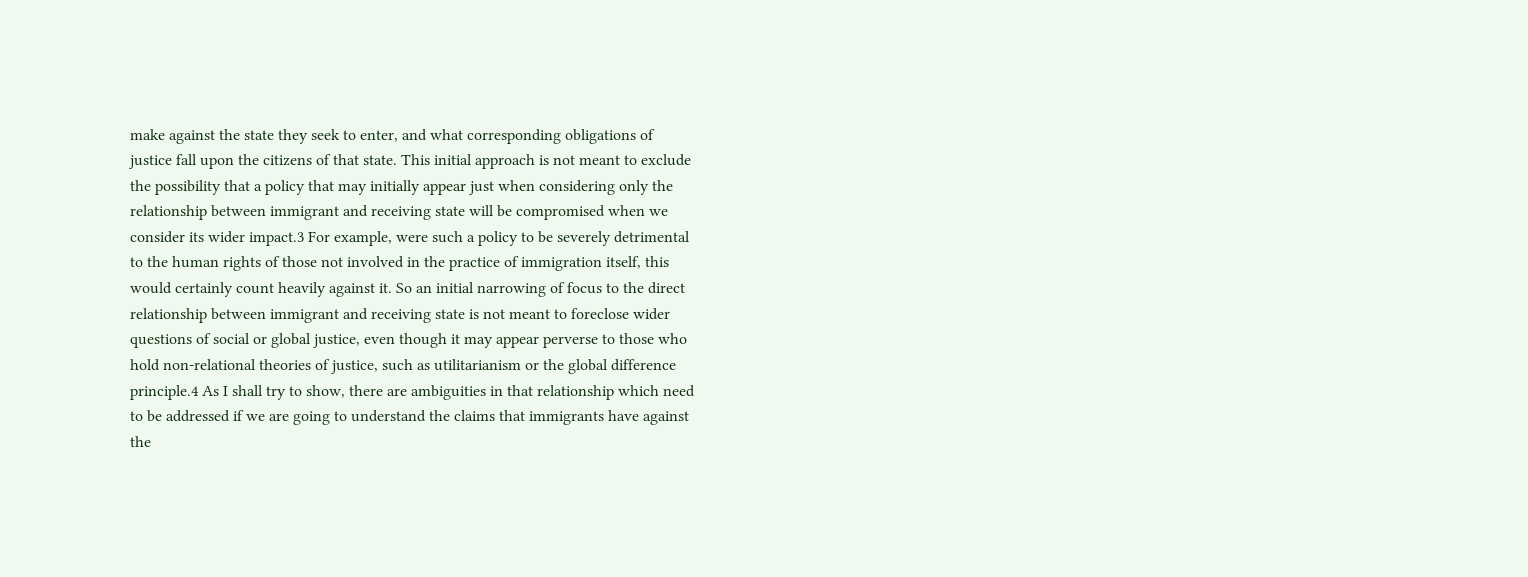make against the state they seek to enter, and what corresponding obligations of
justice fall upon the citizens of that state. This initial approach is not meant to exclude
the possibility that a policy that may initially appear just when considering only the
relationship between immigrant and receiving state will be compromised when we
consider its wider impact.3 For example, were such a policy to be severely detrimental
to the human rights of those not involved in the practice of immigration itself, this
would certainly count heavily against it. So an initial narrowing of focus to the direct
relationship between immigrant and receiving state is not meant to foreclose wider
questions of social or global justice, even though it may appear perverse to those who
hold non-relational theories of justice, such as utilitarianism or the global difference
principle.4 As I shall try to show, there are ambiguities in that relationship which need
to be addressed if we are going to understand the claims that immigrants have against
the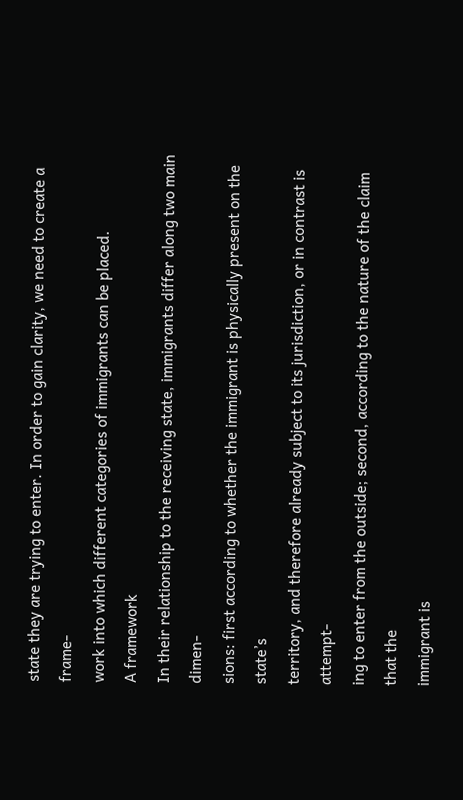state they are trying to enter. In order to gain clarity, we need to create a frame-
work into which different categories of immigrants can be placed.
A framework
In their relationship to the receiving state, immigrants differ along two main dimen-
sions: first according to whether the immigrant is physically present on the state’s
territory, and therefore already subject to its jurisdiction, or in contrast is attempt-
ing to enter from the outside; second, according to the nature of the claim that the
immigrant is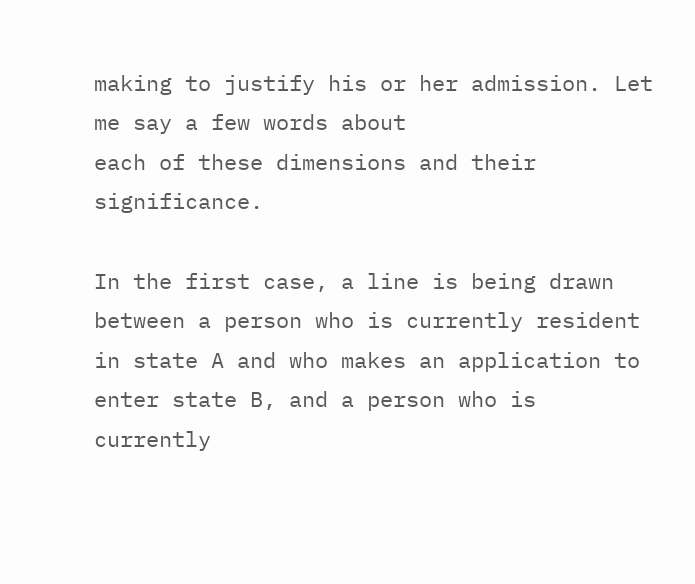making to justify his or her admission. Let me say a few words about
each of these dimensions and their significance.

In the first case, a line is being drawn between a person who is currently resident
in state A and who makes an application to enter state B, and a person who is
currently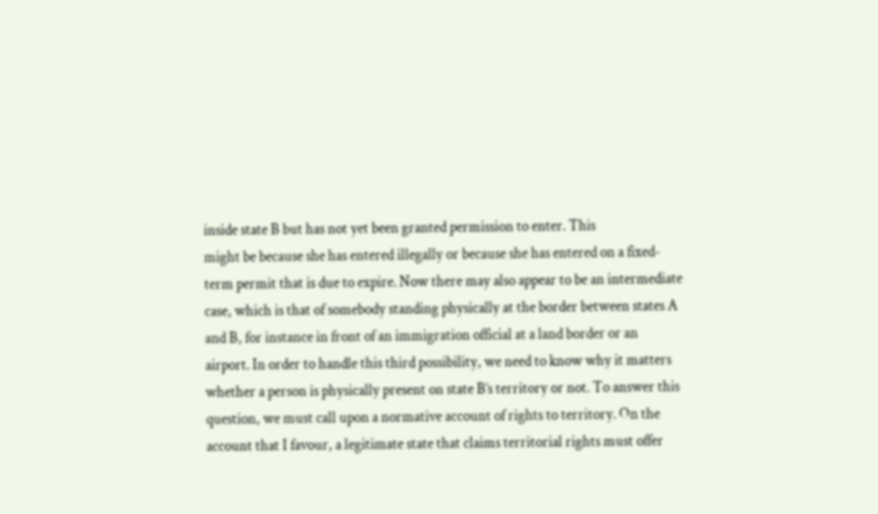inside state B but has not yet been granted permission to enter. This
might be because she has entered illegally or because she has entered on a fixed-
term permit that is due to expire. Now there may also appear to be an intermediate
case, which is that of somebody standing physically at the border between states A
and B, for instance in front of an immigration official at a land border or an
airport. In order to handle this third possibility, we need to know why it matters
whether a person is physically present on state B’s territory or not. To answer this
question, we must call upon a normative account of rights to territory. On the
account that I favour, a legitimate state that claims territorial rights must offer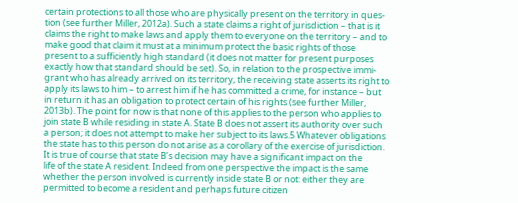certain protections to all those who are physically present on the territory in ques-
tion (see further Miller, 2012a). Such a state claims a right of jurisdiction – that is it
claims the right to make laws and apply them to everyone on the territory – and to
make good that claim it must at a minimum protect the basic rights of those
present to a sufficiently high standard (it does not matter for present purposes
exactly how that standard should be set). So, in relation to the prospective immi-
grant who has already arrived on its territory, the receiving state asserts its right to
apply its laws to him – to arrest him if he has committed a crime, for instance – but
in return it has an obligation to protect certain of his rights (see further Miller,
2013b). The point for now is that none of this applies to the person who applies to
join state B while residing in state A. State B does not assert its authority over such
a person; it does not attempt to make her subject to its laws.5 Whatever obligations
the state has to this person do not arise as a corollary of the exercise of jurisdiction.
It is true of course that state B’s decision may have a significant impact on the
life of the state A resident. Indeed from one perspective the impact is the same
whether the person involved is currently inside state B or not: either they are
permitted to become a resident and perhaps future citizen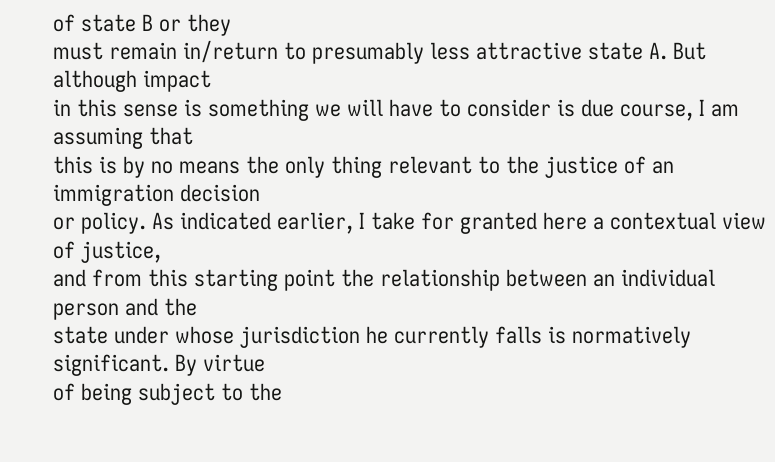of state B or they
must remain in/return to presumably less attractive state A. But although impact
in this sense is something we will have to consider is due course, I am assuming that
this is by no means the only thing relevant to the justice of an immigration decision
or policy. As indicated earlier, I take for granted here a contextual view of justice,
and from this starting point the relationship between an individual person and the
state under whose jurisdiction he currently falls is normatively significant. By virtue
of being subject to the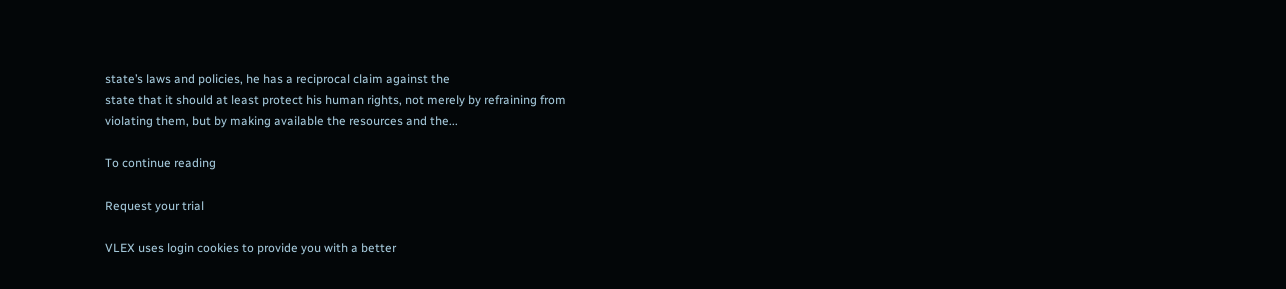state’s laws and policies, he has a reciprocal claim against the
state that it should at least protect his human rights, not merely by refraining from
violating them, but by making available the resources and the...

To continue reading

Request your trial

VLEX uses login cookies to provide you with a better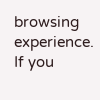browsing experience. If you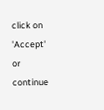click on 'Accept' or continue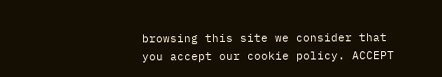browsing this site we consider that you accept our cookie policy. ACCEPT